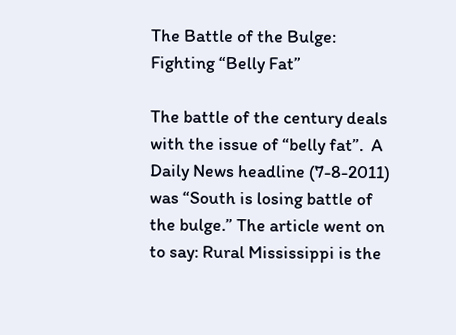The Battle of the Bulge: Fighting “Belly Fat”

The battle of the century deals with the issue of “belly fat”.  A Daily News headline (7-8-2011) was “South is losing battle of the bulge.” The article went on to say: Rural Mississippi is the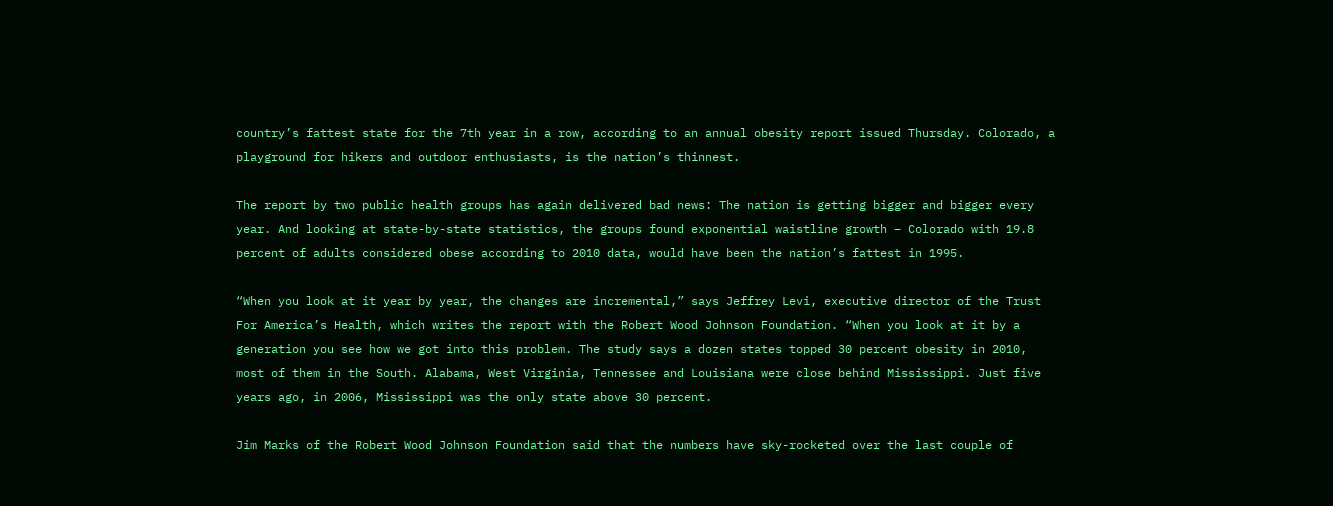country’s fattest state for the 7th year in a row, according to an annual obesity report issued Thursday. Colorado, a playground for hikers and outdoor enthusiasts, is the nation’s thinnest.

The report by two public health groups has again delivered bad news: The nation is getting bigger and bigger every year. And looking at state-by-state statistics, the groups found exponential waistline growth – Colorado with 19.8 percent of adults considered obese according to 2010 data, would have been the nation’s fattest in 1995.

“When you look at it year by year, the changes are incremental,” says Jeffrey Levi, executive director of the Trust For America’s Health, which writes the report with the Robert Wood Johnson Foundation. “When you look at it by a generation you see how we got into this problem. The study says a dozen states topped 30 percent obesity in 2010, most of them in the South. Alabama, West Virginia, Tennessee and Louisiana were close behind Mississippi. Just five years ago, in 2006, Mississippi was the only state above 30 percent.

Jim Marks of the Robert Wood Johnson Foundation said that the numbers have sky-rocketed over the last couple of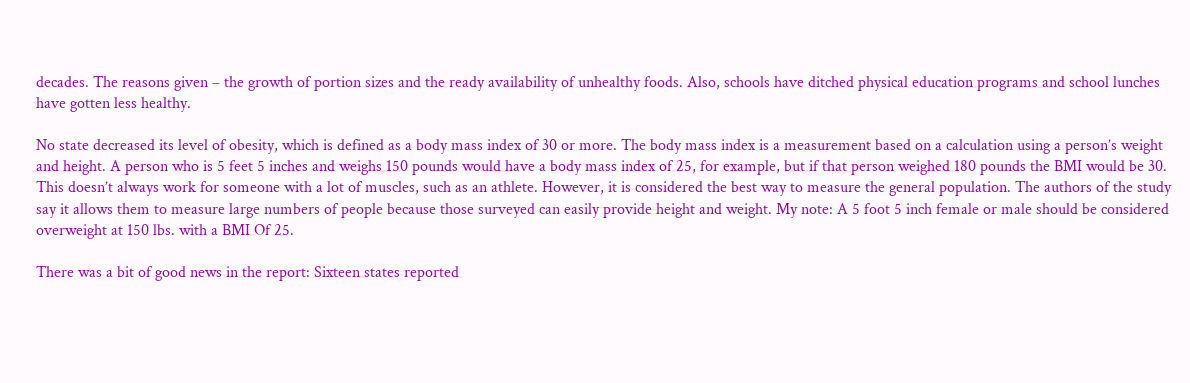decades. The reasons given – the growth of portion sizes and the ready availability of unhealthy foods. Also, schools have ditched physical education programs and school lunches have gotten less healthy.

No state decreased its level of obesity, which is defined as a body mass index of 30 or more. The body mass index is a measurement based on a calculation using a person’s weight and height. A person who is 5 feet 5 inches and weighs 150 pounds would have a body mass index of 25, for example, but if that person weighed 180 pounds the BMI would be 30. This doesn’t always work for someone with a lot of muscles, such as an athlete. However, it is considered the best way to measure the general population. The authors of the study say it allows them to measure large numbers of people because those surveyed can easily provide height and weight. My note: A 5 foot 5 inch female or male should be considered overweight at 150 lbs. with a BMI Of 25.

There was a bit of good news in the report: Sixteen states reported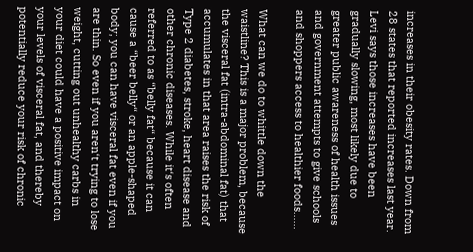increases in their obesity rates. Down from 28 states that reported increases last year. Levi says those increases have been gradually slowing, most likely due to greater public awareness of health issues and government attempts to give schools and shoppers access to healthier foods……

What can we do to whittle down the waistline? This is a major problem, because the visceral fat (intra-abdominal fat) that accumulates in that area raises the risk of Type 2 diabetes, stroke, heart disease and other chronic diseases. While it‘s often referred to as “belly fat“ because it can cause a “beer belly“ or an apple-shaped body; you can have visceral fat even if you are thin. So even if you aren‘t trying to lose weight, cutting out unhealthy carbs in your diet could have a positive impact on your levels of visceral fat, and thereby potentially reduce your risk of chronic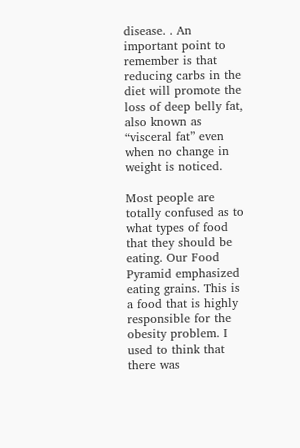disease. . An important point to remember is that reducing carbs in the diet will promote the loss of deep belly fat, also known as “visceral fat” even when no change in weight is noticed.

Most people are totally confused as to what types of food that they should be eating. Our Food Pyramid emphasized eating grains. This is a food that is highly responsible for the obesity problem. I used to think that there was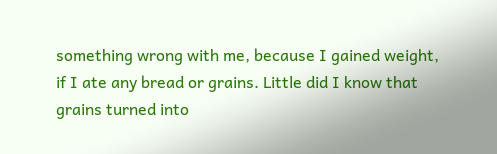something wrong with me, because I gained weight, if I ate any bread or grains. Little did I know that grains turned into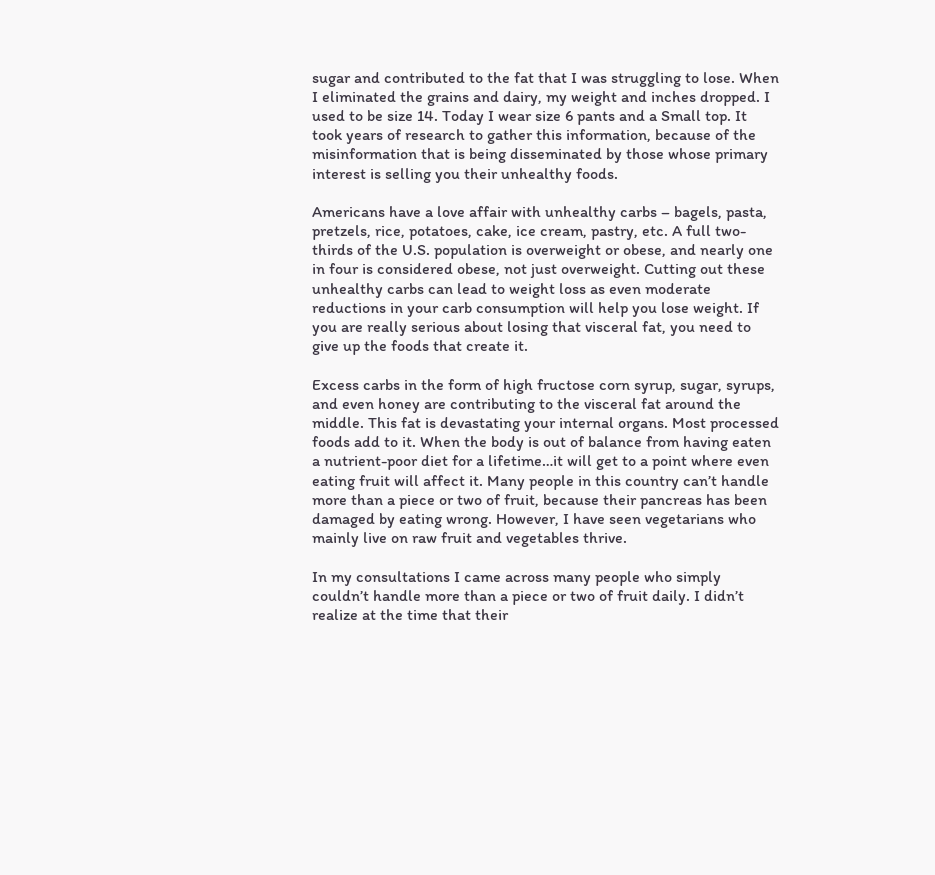sugar and contributed to the fat that I was struggling to lose. When I eliminated the grains and dairy, my weight and inches dropped. I used to be size 14. Today I wear size 6 pants and a Small top. It took years of research to gather this information, because of the misinformation that is being disseminated by those whose primary interest is selling you their unhealthy foods.

Americans have a love affair with unhealthy carbs – bagels, pasta, pretzels, rice, potatoes, cake, ice cream, pastry, etc. A full two-thirds of the U.S. population is overweight or obese, and nearly one in four is considered obese, not just overweight. Cutting out these unhealthy carbs can lead to weight loss as even moderate reductions in your carb consumption will help you lose weight. If you are really serious about losing that visceral fat, you need to give up the foods that create it.

Excess carbs in the form of high fructose corn syrup, sugar, syrups, and even honey are contributing to the visceral fat around the middle. This fat is devastating your internal organs. Most processed foods add to it. When the body is out of balance from having eaten a nutrient-poor diet for a lifetime…it will get to a point where even eating fruit will affect it. Many people in this country can’t handle more than a piece or two of fruit, because their pancreas has been damaged by eating wrong. However, I have seen vegetarians who mainly live on raw fruit and vegetables thrive.

In my consultations I came across many people who simply couldn’t handle more than a piece or two of fruit daily. I didn’t realize at the time that their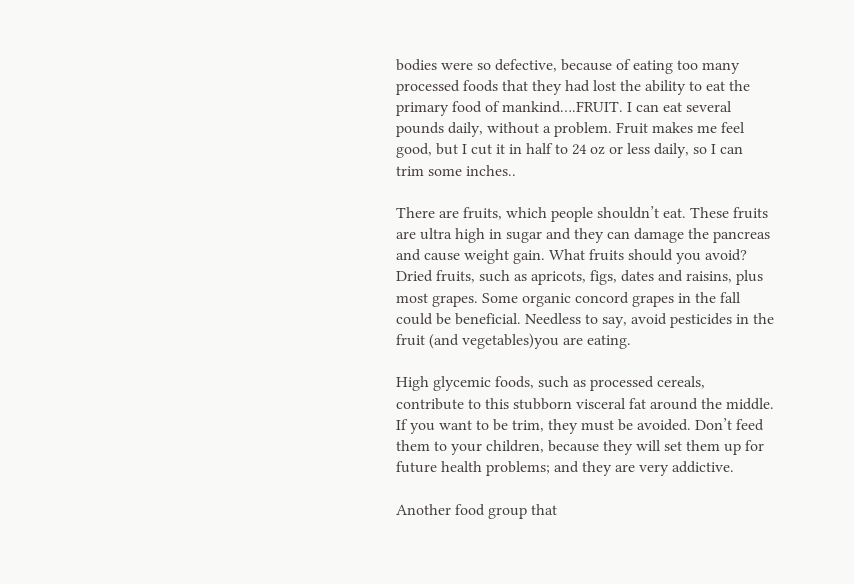bodies were so defective, because of eating too many processed foods that they had lost the ability to eat the primary food of mankind….FRUIT. I can eat several pounds daily, without a problem. Fruit makes me feel good, but I cut it in half to 24 oz or less daily, so I can trim some inches..

There are fruits, which people shouldn’t eat. These fruits are ultra high in sugar and they can damage the pancreas and cause weight gain. What fruits should you avoid? Dried fruits, such as apricots, figs, dates and raisins, plus most grapes. Some organic concord grapes in the fall could be beneficial. Needless to say, avoid pesticides in the fruit (and vegetables)you are eating.

High glycemic foods, such as processed cereals, contribute to this stubborn visceral fat around the middle. If you want to be trim, they must be avoided. Don’t feed them to your children, because they will set them up for future health problems; and they are very addictive.

Another food group that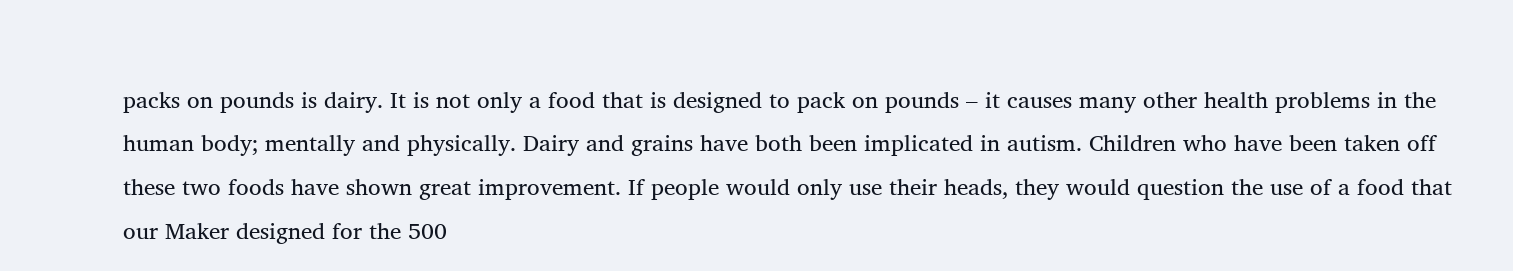packs on pounds is dairy. It is not only a food that is designed to pack on pounds – it causes many other health problems in the human body; mentally and physically. Dairy and grains have both been implicated in autism. Children who have been taken off these two foods have shown great improvement. If people would only use their heads, they would question the use of a food that our Maker designed for the 500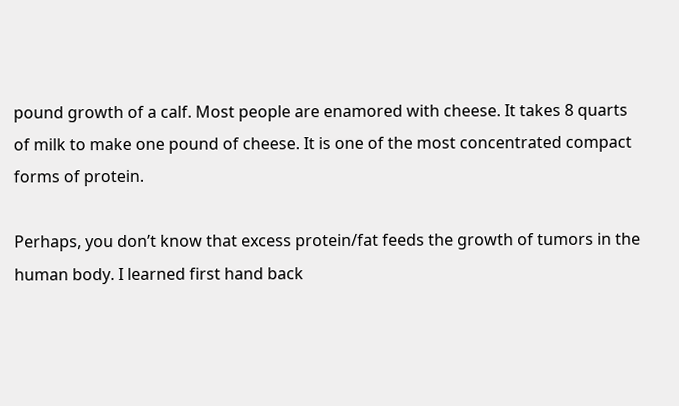pound growth of a calf. Most people are enamored with cheese. It takes 8 quarts of milk to make one pound of cheese. It is one of the most concentrated compact forms of protein.

Perhaps, you don’t know that excess protein/fat feeds the growth of tumors in the human body. I learned first hand back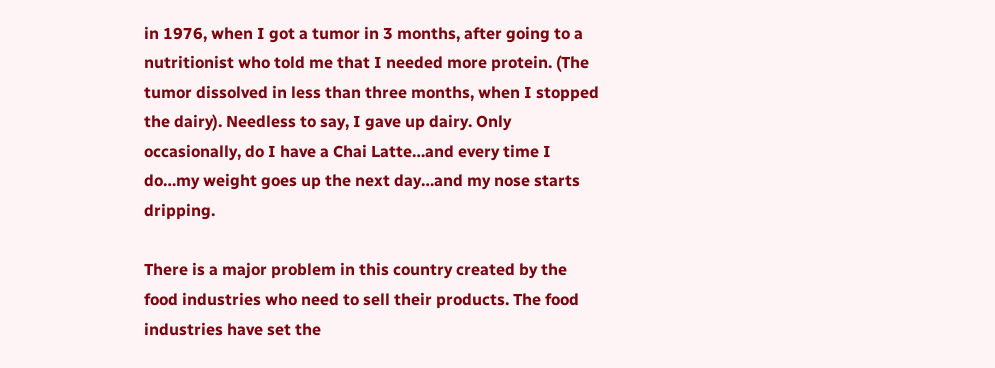in 1976, when I got a tumor in 3 months, after going to a nutritionist who told me that I needed more protein. (The tumor dissolved in less than three months, when I stopped the dairy). Needless to say, I gave up dairy. Only occasionally, do I have a Chai Latte…and every time I do…my weight goes up the next day…and my nose starts dripping.

There is a major problem in this country created by the food industries who need to sell their products. The food industries have set the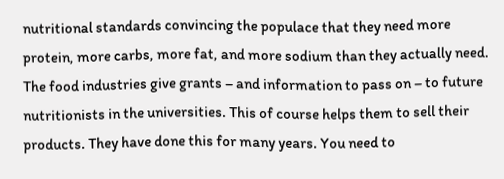nutritional standards convincing the populace that they need more protein, more carbs, more fat, and more sodium than they actually need. The food industries give grants – and information to pass on – to future nutritionists in the universities. This of course helps them to sell their products. They have done this for many years. You need to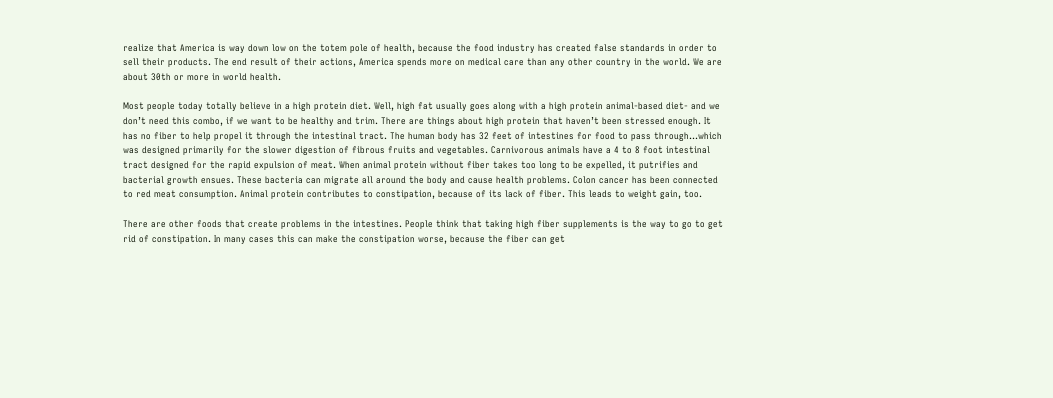realize that America is way down low on the totem pole of health, because the food industry has created false standards in order to sell their products. The end result of their actions, America spends more on medical care than any other country in the world. We are about 30th or more in world health.

Most people today totally believe in a high protein diet. Well, high fat usually goes along with a high protein animal-based diet- and we don’t need this combo, if we want to be healthy and trim. There are things about high protein that haven’t been stressed enough. It has no fiber to help propel it through the intestinal tract. The human body has 32 feet of intestines for food to pass through…which was designed primarily for the slower digestion of fibrous fruits and vegetables. Carnivorous animals have a 4 to 8 foot intestinal tract designed for the rapid expulsion of meat. When animal protein without fiber takes too long to be expelled, it putrifies and bacterial growth ensues. These bacteria can migrate all around the body and cause health problems. Colon cancer has been connected to red meat consumption. Animal protein contributes to constipation, because of its lack of fiber. This leads to weight gain, too.

There are other foods that create problems in the intestines. People think that taking high fiber supplements is the way to go to get rid of constipation. In many cases this can make the constipation worse, because the fiber can get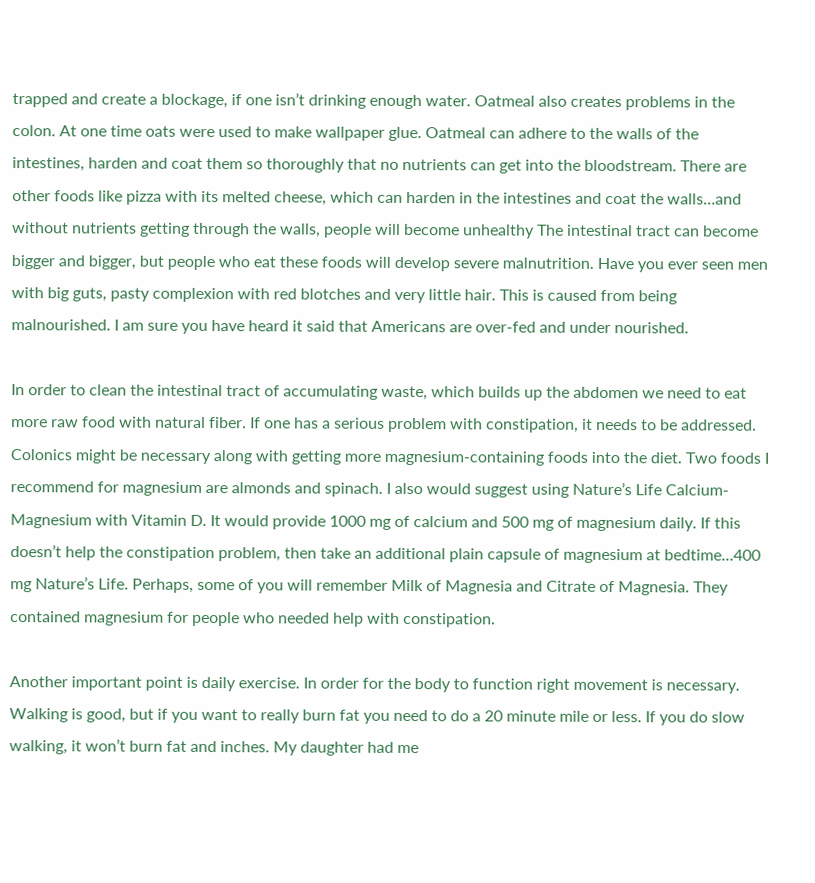trapped and create a blockage, if one isn’t drinking enough water. Oatmeal also creates problems in the colon. At one time oats were used to make wallpaper glue. Oatmeal can adhere to the walls of the intestines, harden and coat them so thoroughly that no nutrients can get into the bloodstream. There are other foods like pizza with its melted cheese, which can harden in the intestines and coat the walls…and without nutrients getting through the walls, people will become unhealthy The intestinal tract can become bigger and bigger, but people who eat these foods will develop severe malnutrition. Have you ever seen men with big guts, pasty complexion with red blotches and very little hair. This is caused from being malnourished. I am sure you have heard it said that Americans are over-fed and under nourished.

In order to clean the intestinal tract of accumulating waste, which builds up the abdomen we need to eat more raw food with natural fiber. If one has a serious problem with constipation, it needs to be addressed. Colonics might be necessary along with getting more magnesium-containing foods into the diet. Two foods I recommend for magnesium are almonds and spinach. I also would suggest using Nature’s Life Calcium-Magnesium with Vitamin D. It would provide 1000 mg of calcium and 500 mg of magnesium daily. If this doesn’t help the constipation problem, then take an additional plain capsule of magnesium at bedtime…400 mg Nature’s Life. Perhaps, some of you will remember Milk of Magnesia and Citrate of Magnesia. They contained magnesium for people who needed help with constipation.

Another important point is daily exercise. In order for the body to function right movement is necessary. Walking is good, but if you want to really burn fat you need to do a 20 minute mile or less. If you do slow walking, it won’t burn fat and inches. My daughter had me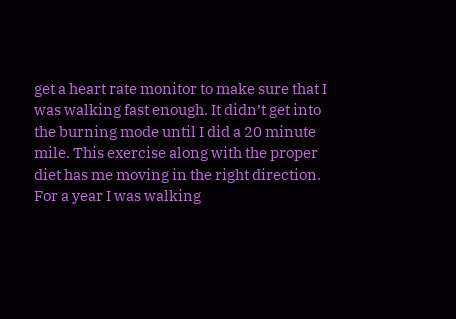get a heart rate monitor to make sure that I was walking fast enough. It didn’t get into the burning mode until I did a 20 minute mile. This exercise along with the proper diet has me moving in the right direction. For a year I was walking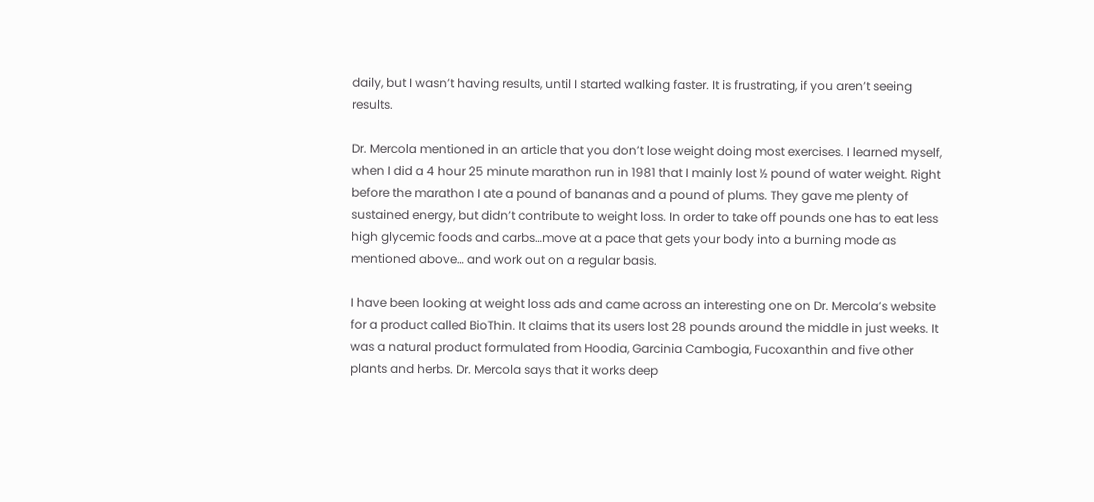daily, but I wasn’t having results, until I started walking faster. It is frustrating, if you aren’t seeing results.

Dr. Mercola mentioned in an article that you don’t lose weight doing most exercises. I learned myself, when I did a 4 hour 25 minute marathon run in 1981 that I mainly lost ½ pound of water weight. Right before the marathon I ate a pound of bananas and a pound of plums. They gave me plenty of sustained energy, but didn’t contribute to weight loss. In order to take off pounds one has to eat less high glycemic foods and carbs…move at a pace that gets your body into a burning mode as mentioned above… and work out on a regular basis.

I have been looking at weight loss ads and came across an interesting one on Dr. Mercola’s website for a product called BioThin. It claims that its users lost 28 pounds around the middle in just weeks. It was a natural product formulated from Hoodia, Garcinia Cambogia, Fucoxanthin and five other plants and herbs. Dr. Mercola says that it works deep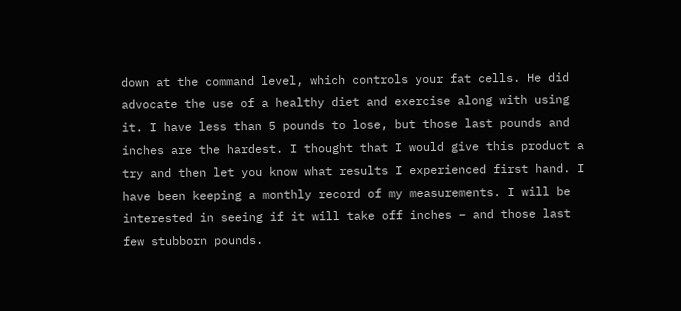down at the command level, which controls your fat cells. He did advocate the use of a healthy diet and exercise along with using it. I have less than 5 pounds to lose, but those last pounds and inches are the hardest. I thought that I would give this product a try and then let you know what results I experienced first hand. I have been keeping a monthly record of my measurements. I will be interested in seeing if it will take off inches – and those last few stubborn pounds.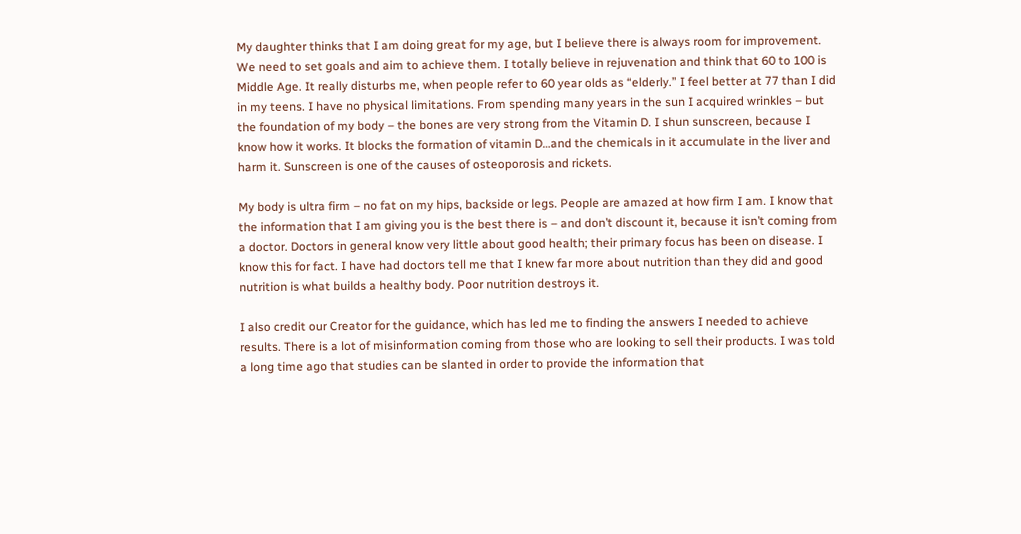My daughter thinks that I am doing great for my age, but I believe there is always room for improvement. We need to set goals and aim to achieve them. I totally believe in rejuvenation and think that 60 to 100 is Middle Age. It really disturbs me, when people refer to 60 year olds as “elderly.” I feel better at 77 than I did in my teens. I have no physical limitations. From spending many years in the sun I acquired wrinkles – but the foundation of my body – the bones are very strong from the Vitamin D. I shun sunscreen, because I know how it works. It blocks the formation of vitamin D…and the chemicals in it accumulate in the liver and harm it. Sunscreen is one of the causes of osteoporosis and rickets.

My body is ultra firm – no fat on my hips, backside or legs. People are amazed at how firm I am. I know that the information that I am giving you is the best there is – and don’t discount it, because it isn’t coming from a doctor. Doctors in general know very little about good health; their primary focus has been on disease. I know this for fact. I have had doctors tell me that I knew far more about nutrition than they did and good nutrition is what builds a healthy body. Poor nutrition destroys it.

I also credit our Creator for the guidance, which has led me to finding the answers I needed to achieve results. There is a lot of misinformation coming from those who are looking to sell their products. I was told a long time ago that studies can be slanted in order to provide the information that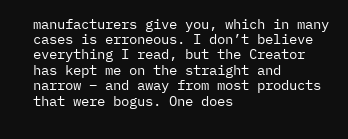manufacturers give you, which in many cases is erroneous. I don’t believe everything I read, but the Creator has kept me on the straight and narrow – and away from most products that were bogus. One does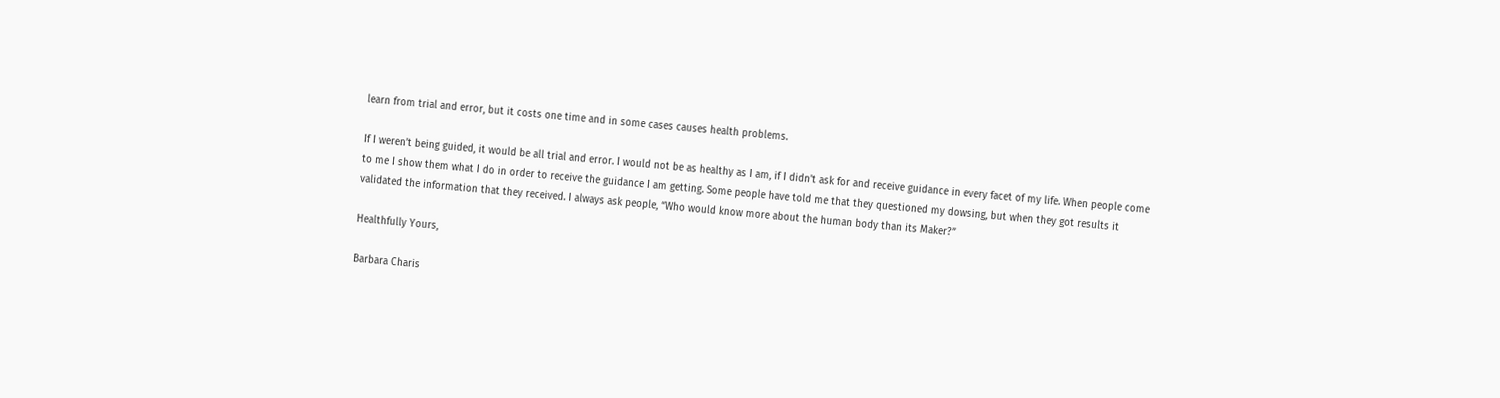learn from trial and error, but it costs one time and in some cases causes health problems.

If I weren’t being guided, it would be all trial and error. I would not be as healthy as I am, if I didn’t ask for and receive guidance in every facet of my life. When people come to me I show them what I do in order to receive the guidance I am getting. Some people have told me that they questioned my dowsing, but when they got results it validated the information that they received. I always ask people, “Who would know more about the human body than its Maker?”

Healthfully Yours,

Barbara Charis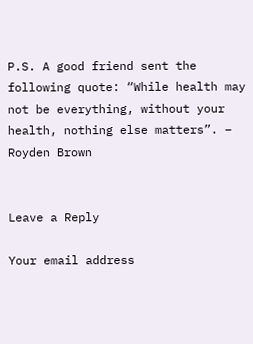P.S. A good friend sent the following quote: “While health may not be everything, without your health, nothing else matters”. – Royden Brown


Leave a Reply

Your email address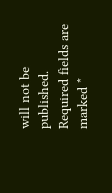will not be published. Required fields are marked *